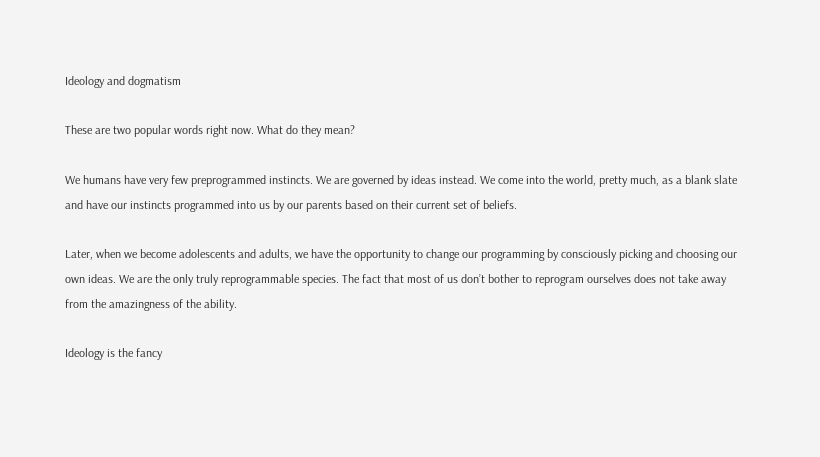Ideology and dogmatism

These are two popular words right now. What do they mean?

We humans have very few preprogrammed instincts. We are governed by ideas instead. We come into the world, pretty much, as a blank slate and have our instincts programmed into us by our parents based on their current set of beliefs.

Later, when we become adolescents and adults, we have the opportunity to change our programming by consciously picking and choosing our own ideas. We are the only truly reprogrammable species. The fact that most of us don’t bother to reprogram ourselves does not take away from the amazingness of the ability.

Ideology is the fancy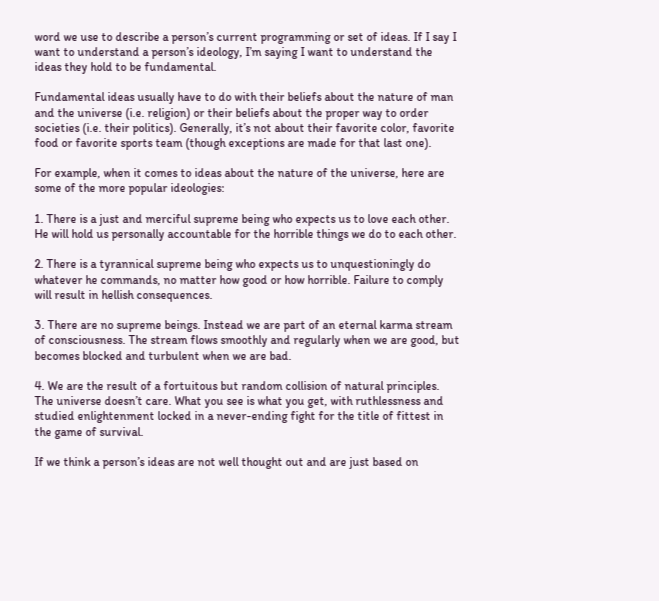word we use to describe a person’s current programming or set of ideas. If I say I want to understand a person’s ideology, I’m saying I want to understand the ideas they hold to be fundamental.

Fundamental ideas usually have to do with their beliefs about the nature of man and the universe (i.e. religion) or their beliefs about the proper way to order societies (i.e. their politics). Generally, it’s not about their favorite color, favorite food or favorite sports team (though exceptions are made for that last one).

For example, when it comes to ideas about the nature of the universe, here are some of the more popular ideologies:

1. There is a just and merciful supreme being who expects us to love each other. He will hold us personally accountable for the horrible things we do to each other.

2. There is a tyrannical supreme being who expects us to unquestioningly do whatever he commands, no matter how good or how horrible. Failure to comply will result in hellish consequences.

3. There are no supreme beings. Instead we are part of an eternal karma stream of consciousness. The stream flows smoothly and regularly when we are good, but becomes blocked and turbulent when we are bad.

4. We are the result of a fortuitous but random collision of natural principles. The universe doesn’t care. What you see is what you get, with ruthlessness and studied enlightenment locked in a never-ending fight for the title of fittest in the game of survival.

If we think a person’s ideas are not well thought out and are just based on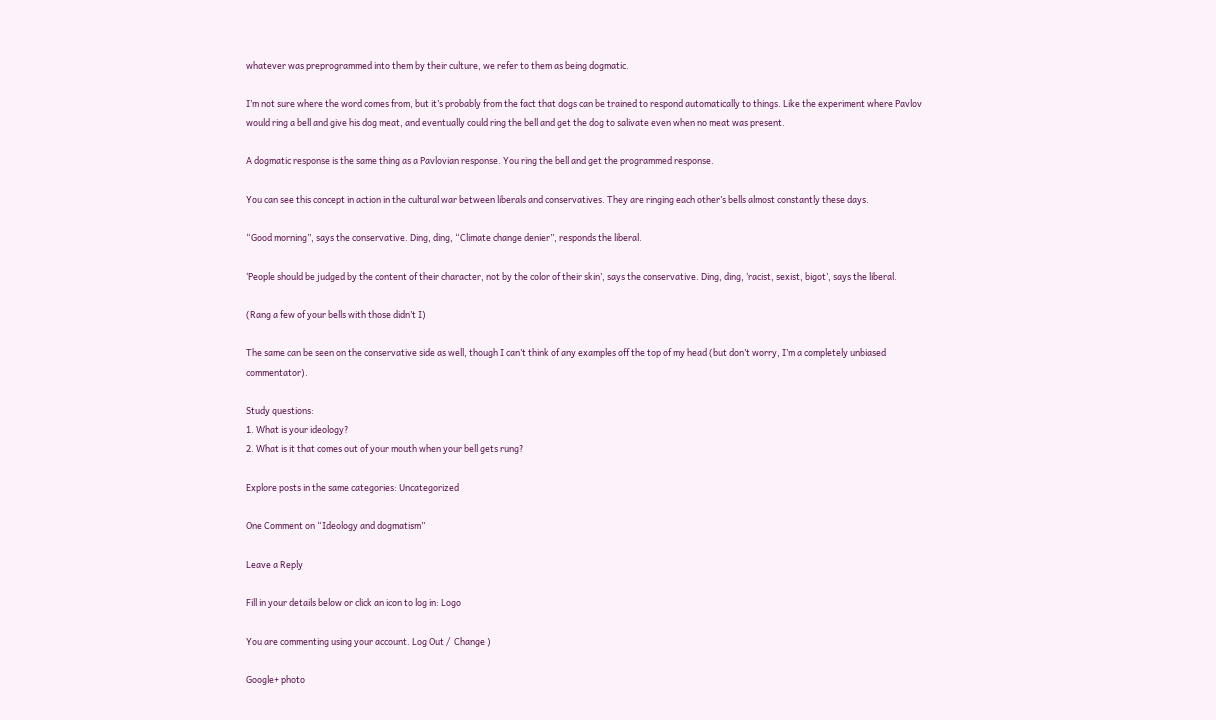whatever was preprogrammed into them by their culture, we refer to them as being dogmatic.

I’m not sure where the word comes from, but it’s probably from the fact that dogs can be trained to respond automatically to things. Like the experiment where Pavlov would ring a bell and give his dog meat, and eventually could ring the bell and get the dog to salivate even when no meat was present.

A dogmatic response is the same thing as a Pavlovian response. You ring the bell and get the programmed response.

You can see this concept in action in the cultural war between liberals and conservatives. They are ringing each other’s bells almost constantly these days.

“Good morning”, says the conservative. Ding, ding, “Climate change denier”, responds the liberal.

‘People should be judged by the content of their character, not by the color of their skin’, says the conservative. Ding, ding, ‘racist, sexist, bigot’, says the liberal.

(Rang a few of your bells with those didn’t I)

The same can be seen on the conservative side as well, though I can’t think of any examples off the top of my head (but don’t worry, I’m a completely unbiased commentator).

Study questions:
1. What is your ideology?
2. What is it that comes out of your mouth when your bell gets rung?

Explore posts in the same categories: Uncategorized

One Comment on “Ideology and dogmatism”

Leave a Reply

Fill in your details below or click an icon to log in: Logo

You are commenting using your account. Log Out /  Change )

Google+ photo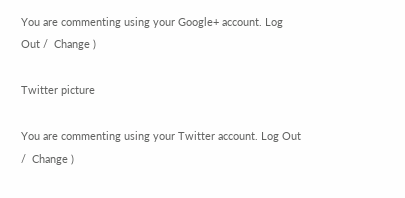You are commenting using your Google+ account. Log Out /  Change )

Twitter picture

You are commenting using your Twitter account. Log Out /  Change )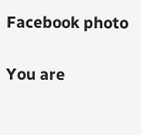Facebook photo

You are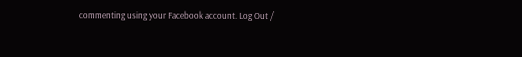commenting using your Facebook account. Log Out /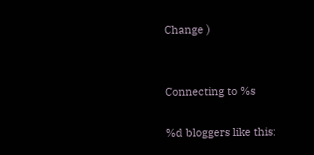Change )


Connecting to %s

%d bloggers like this: